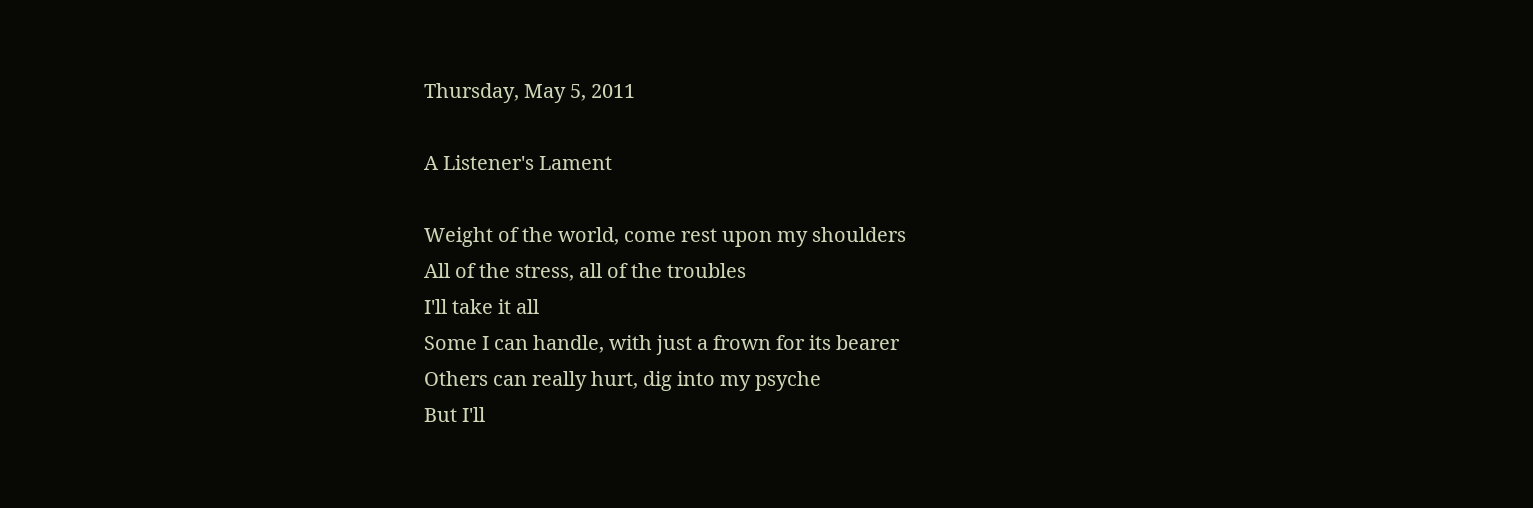Thursday, May 5, 2011

A Listener's Lament

Weight of the world, come rest upon my shoulders
All of the stress, all of the troubles
I'll take it all
Some I can handle, with just a frown for its bearer
Others can really hurt, dig into my psyche
But I'll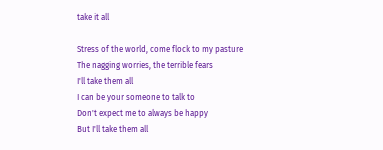take it all

Stress of the world, come flock to my pasture
The nagging worries, the terrible fears
I'll take them all
I can be your someone to talk to
Don't expect me to always be happy
But I'll take them all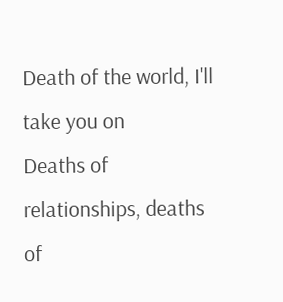Death of the world, I'll take you on
Deaths of relationships, deaths of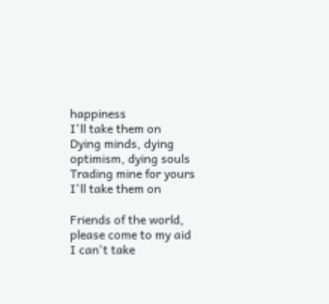happiness
I'll take them on
Dying minds, dying optimism, dying souls
Trading mine for yours
I'll take them on

Friends of the world, please come to my aid
I can't take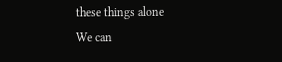these things alone
We can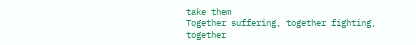take them
Together suffering, together fighting, together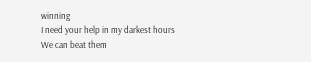winning
I need your help in my darkest hours
We can beat them